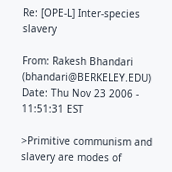Re: [OPE-L] Inter-species slavery

From: Rakesh Bhandari (bhandari@BERKELEY.EDU)
Date: Thu Nov 23 2006 - 11:51:31 EST

>Primitive communism and slavery are modes of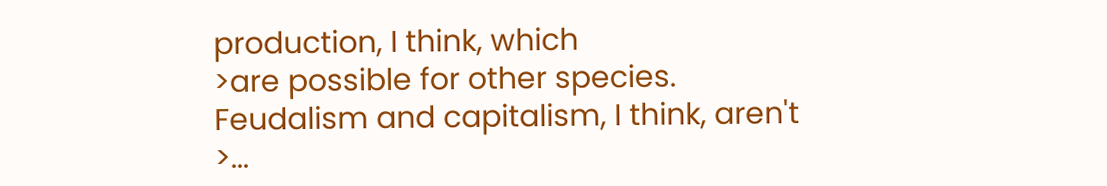production, I think, which
>are possible for other species.  Feudalism and capitalism, I think, aren't
>...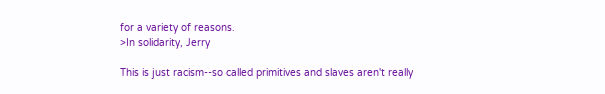for a variety of reasons.
>In solidarity, Jerry

This is just racism--so called primitives and slaves aren't really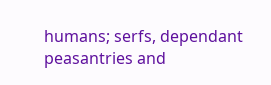humans; serfs, dependant peasantries and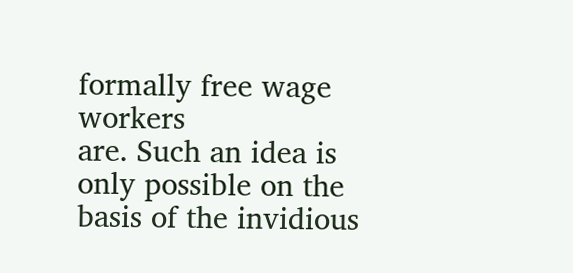formally free wage workers
are. Such an idea is only possible on the basis of the invidious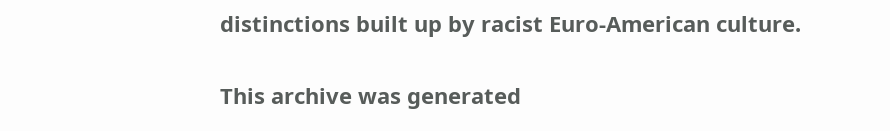distinctions built up by racist Euro-American culture.


This archive was generated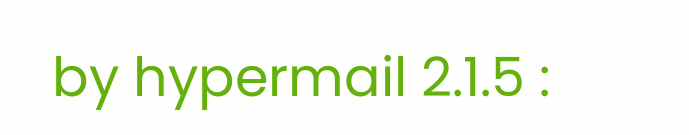by hypermail 2.1.5 :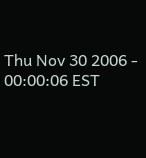Thu Nov 30 2006 - 00:00:06 EST